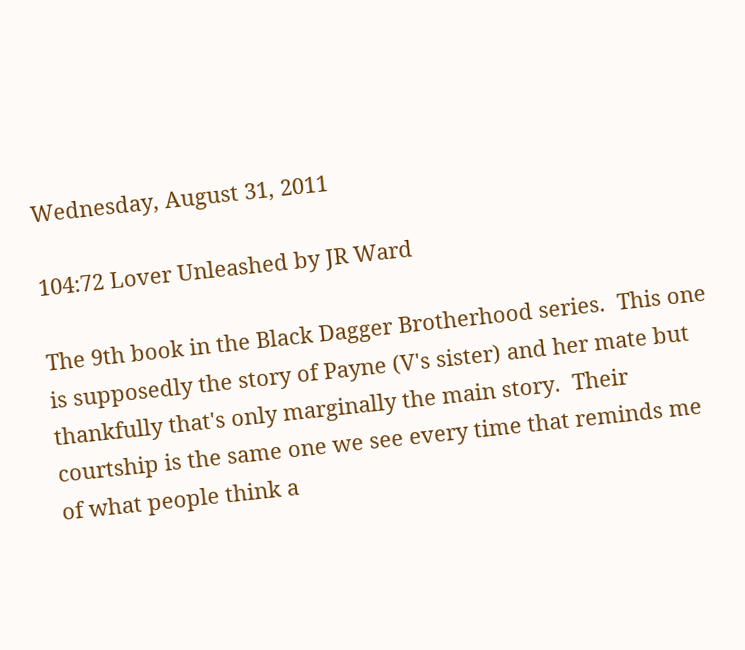Wednesday, August 31, 2011

104:72 Lover Unleashed by JR Ward

The 9th book in the Black Dagger Brotherhood series.  This one is supposedly the story of Payne (V's sister) and her mate but thankfully that's only marginally the main story.  Their courtship is the same one we see every time that reminds me of what people think a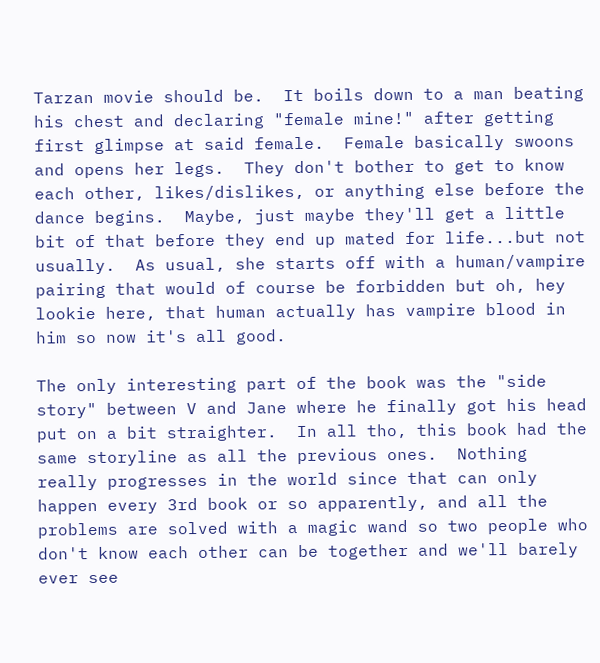Tarzan movie should be.  It boils down to a man beating his chest and declaring "female mine!" after getting first glimpse at said female.  Female basically swoons and opens her legs.  They don't bother to get to know each other, likes/dislikes, or anything else before the dance begins.  Maybe, just maybe they'll get a little bit of that before they end up mated for life...but not usually.  As usual, she starts off with a human/vampire pairing that would of course be forbidden but oh, hey lookie here, that human actually has vampire blood in him so now it's all good.

The only interesting part of the book was the "side story" between V and Jane where he finally got his head put on a bit straighter.  In all tho, this book had the same storyline as all the previous ones.  Nothing really progresses in the world since that can only happen every 3rd book or so apparently, and all the problems are solved with a magic wand so two people who don't know each other can be together and we'll barely ever see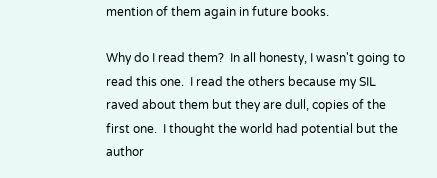mention of them again in future books.

Why do I read them?  In all honesty, I wasn't going to read this one.  I read the others because my SIL raved about them but they are dull, copies of the first one.  I thought the world had potential but the author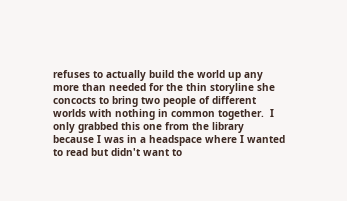refuses to actually build the world up any more than needed for the thin storyline she concocts to bring two people of different worlds with nothing in common together.  I only grabbed this one from the library because I was in a headspace where I wanted to read but didn't want to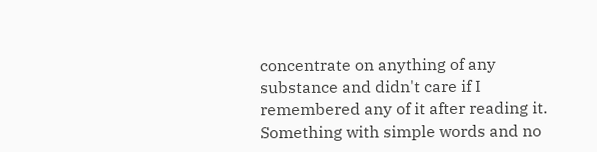concentrate on anything of any substance and didn't care if I remembered any of it after reading it.  Something with simple words and no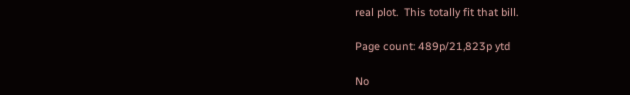real plot.  This totally fit that bill.

Page count: 489p/21,823p ytd

No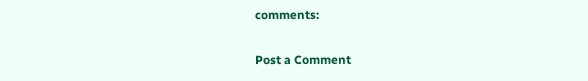comments:

Post a Comment